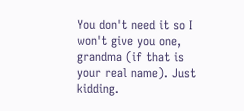You don't need it so I won't give you one, grandma (if that is your real name). Just kidding.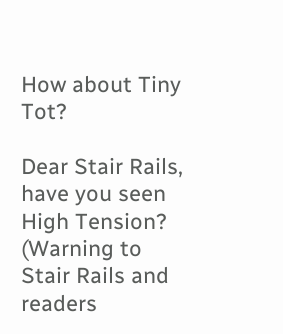How about Tiny Tot?

Dear Stair Rails, have you seen High Tension? (Warning to Stair Rails and readers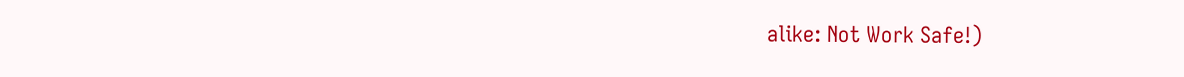alike: Not Work Safe!)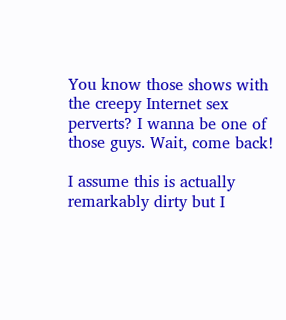You know those shows with the creepy Internet sex perverts? I wanna be one of those guys. Wait, come back!

I assume this is actually remarkably dirty but I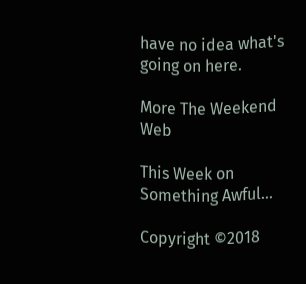have no idea what's going on here.

More The Weekend Web

This Week on Something Awful...

Copyright ©2018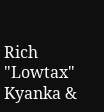Rich "Lowtax" Kyanka &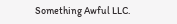Something Awful LLC.